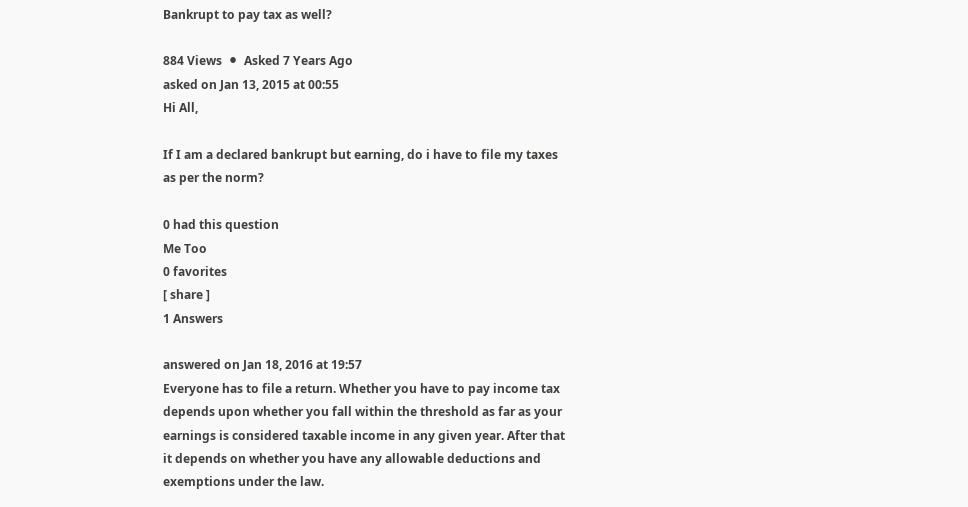Bankrupt to pay tax as well?

884 Views  ⚫  Asked 7 Years Ago
asked on Jan 13, 2015 at 00:55
Hi All,

If I am a declared bankrupt but earning, do i have to file my taxes as per the norm?

0 had this question
Me Too
0 favorites
[ share ]
1 Answers

answered on Jan 18, 2016 at 19:57
Everyone has to file a return. Whether you have to pay income tax depends upon whether you fall within the threshold as far as your earnings is considered taxable income in any given year. After that it depends on whether you have any allowable deductions and exemptions under the law.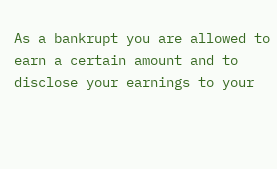As a bankrupt you are allowed to earn a certain amount and to disclose your earnings to your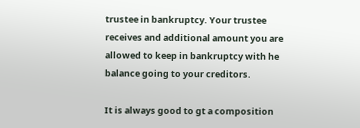trustee in bankruptcy. Your trustee receives and additional amount you are allowed to keep in bankruptcy with he balance going to your creditors.

It is always good to gt a composition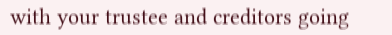with your trustee and creditors going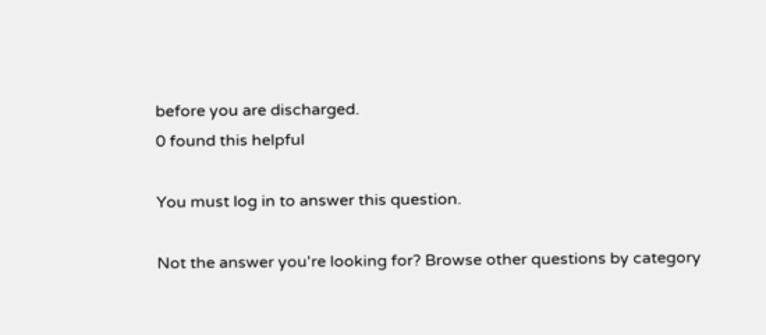before you are discharged.
0 found this helpful

You must log in to answer this question.

Not the answer you're looking for? Browse other questions by category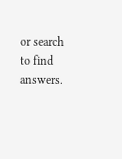or search to find answers.